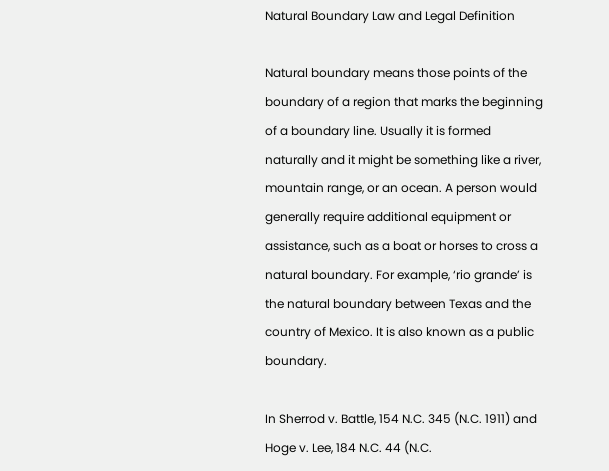Natural Boundary Law and Legal Definition

Natural boundary means those points of the boundary of a region that marks the beginning of a boundary line. Usually it is formed naturally and it might be something like a river, mountain range, or an ocean. A person would generally require additional equipment or assistance, such as a boat or horses to cross a natural boundary. For example, ‘rio grande’ is the natural boundary between Texas and the country of Mexico. It is also known as a public boundary.

In Sherrod v. Battle, 154 N.C. 345 (N.C. 1911) and Hoge v. Lee, 184 N.C. 44 (N.C.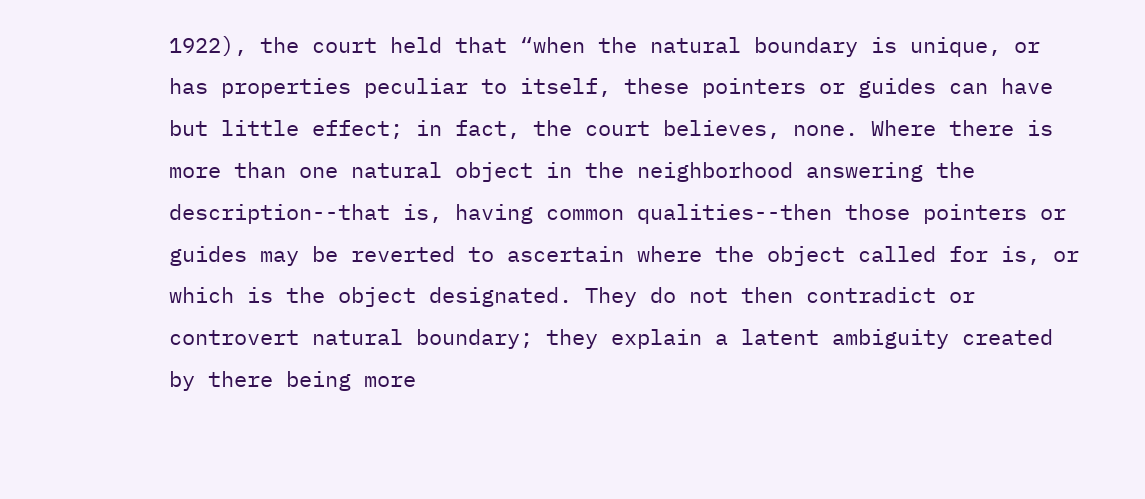1922), the court held that “when the natural boundary is unique, or has properties peculiar to itself, these pointers or guides can have but little effect; in fact, the court believes, none. Where there is more than one natural object in the neighborhood answering the description--that is, having common qualities--then those pointers or guides may be reverted to ascertain where the object called for is, or which is the object designated. They do not then contradict or controvert natural boundary; they explain a latent ambiguity created by there being more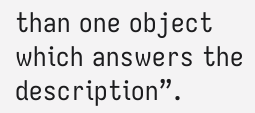than one object which answers the description”.